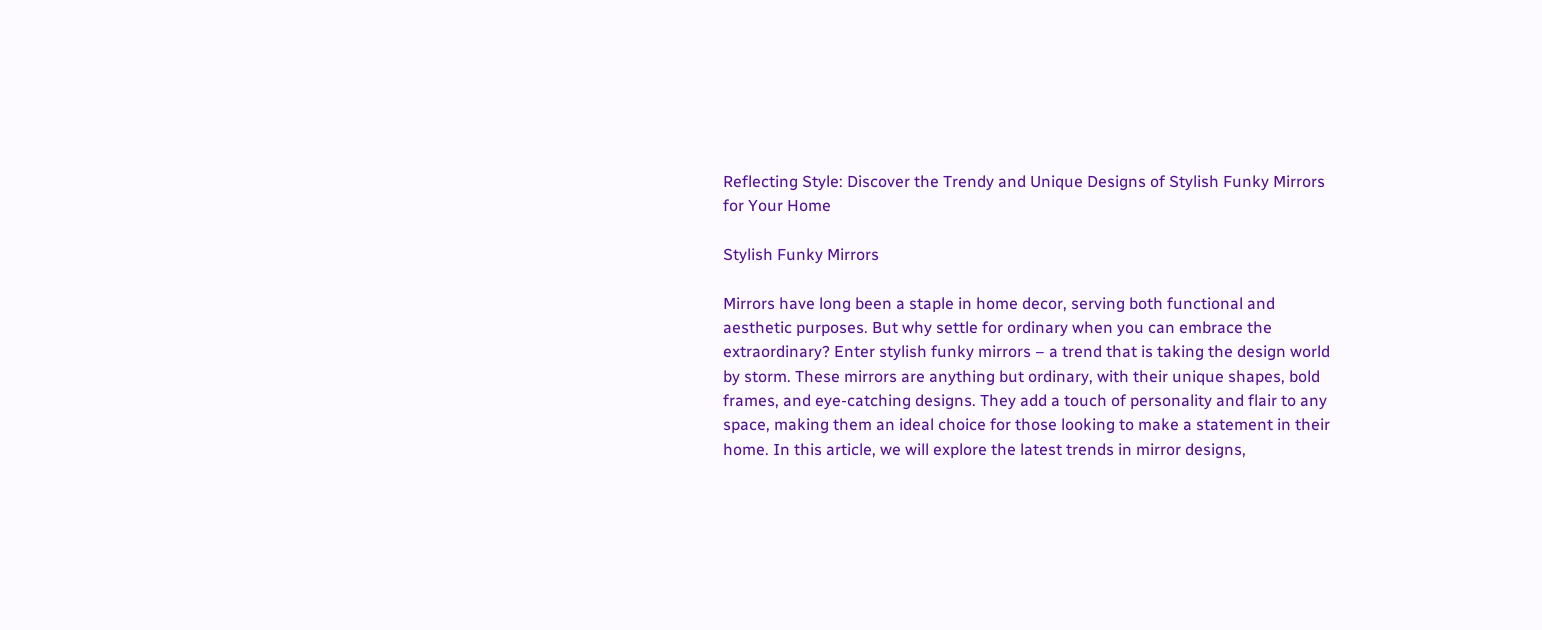Reflecting Style: Discover the Trendy and Unique Designs of Stylish Funky Mirrors for Your Home

Stylish Funky Mirrors

Mirrors have long been a staple in home decor, serving both functional and aesthetic purposes. But why settle for ordinary when you can embrace the extraordinary? Enter stylish funky mirrors – a trend that is taking the design world by storm. These mirrors are anything but ordinary, with their unique shapes, bold frames, and eye-catching designs. They add a touch of personality and flair to any space, making them an ideal choice for those looking to make a statement in their home. In this article, we will explore the latest trends in mirror designs,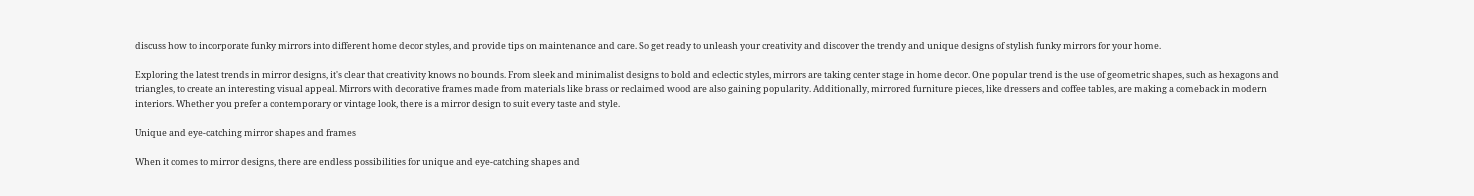discuss how to incorporate funky mirrors into different home decor styles, and provide tips on maintenance and care. So get ready to unleash your creativity and discover the trendy and unique designs of stylish funky mirrors for your home.

Exploring the latest trends in mirror designs, it's clear that creativity knows no bounds. From sleek and minimalist designs to bold and eclectic styles, mirrors are taking center stage in home decor. One popular trend is the use of geometric shapes, such as hexagons and triangles, to create an interesting visual appeal. Mirrors with decorative frames made from materials like brass or reclaimed wood are also gaining popularity. Additionally, mirrored furniture pieces, like dressers and coffee tables, are making a comeback in modern interiors. Whether you prefer a contemporary or vintage look, there is a mirror design to suit every taste and style.

Unique and eye-catching mirror shapes and frames

When it comes to mirror designs, there are endless possibilities for unique and eye-catching shapes and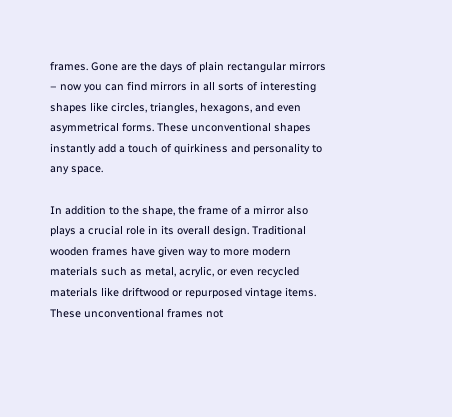frames. Gone are the days of plain rectangular mirrors – now you can find mirrors in all sorts of interesting shapes like circles, triangles, hexagons, and even asymmetrical forms. These unconventional shapes instantly add a touch of quirkiness and personality to any space.

In addition to the shape, the frame of a mirror also plays a crucial role in its overall design. Traditional wooden frames have given way to more modern materials such as metal, acrylic, or even recycled materials like driftwood or repurposed vintage items. These unconventional frames not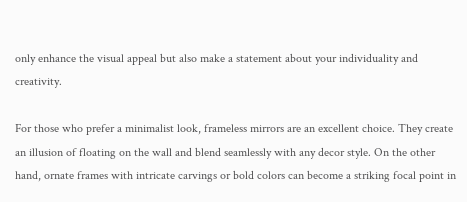only enhance the visual appeal but also make a statement about your individuality and creativity.

For those who prefer a minimalist look, frameless mirrors are an excellent choice. They create an illusion of floating on the wall and blend seamlessly with any decor style. On the other hand, ornate frames with intricate carvings or bold colors can become a striking focal point in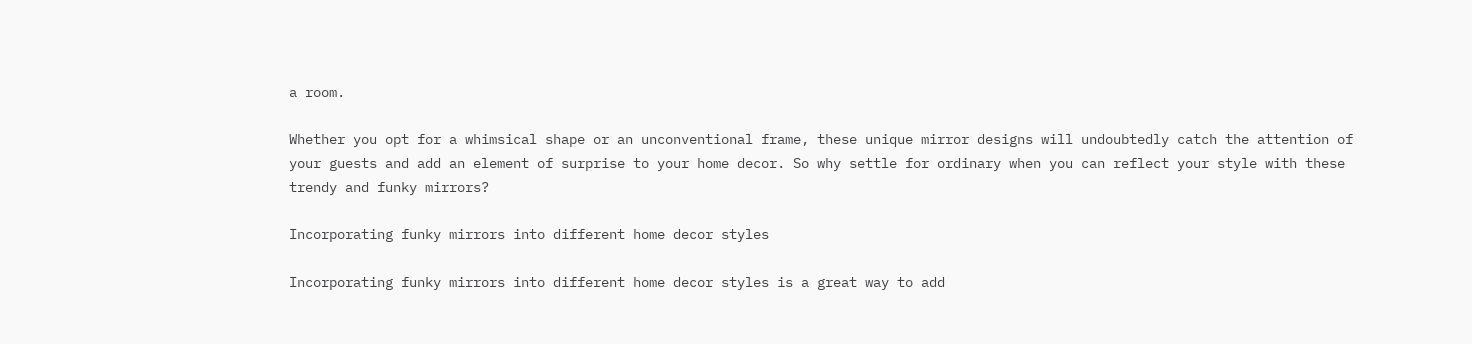a room.

Whether you opt for a whimsical shape or an unconventional frame, these unique mirror designs will undoubtedly catch the attention of your guests and add an element of surprise to your home decor. So why settle for ordinary when you can reflect your style with these trendy and funky mirrors?

Incorporating funky mirrors into different home decor styles

Incorporating funky mirrors into different home decor styles is a great way to add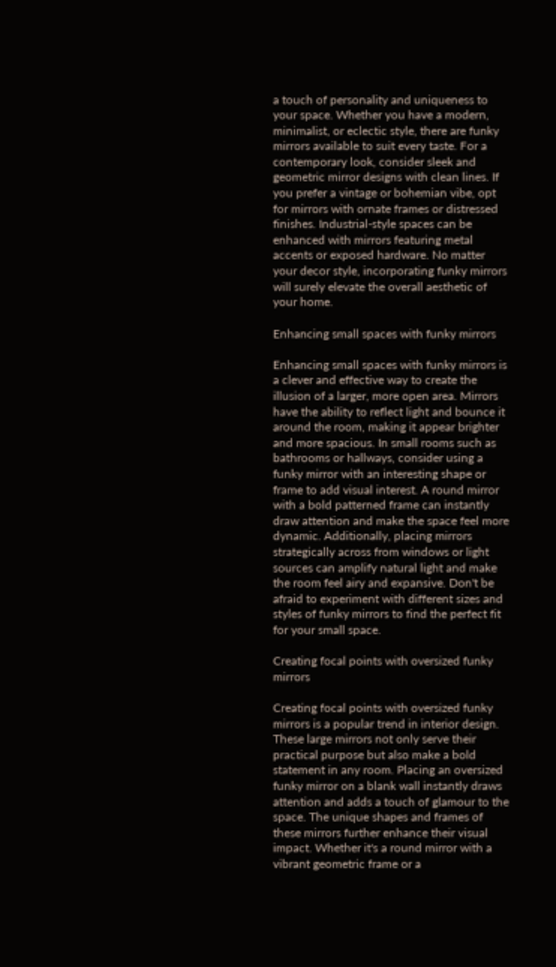a touch of personality and uniqueness to your space. Whether you have a modern, minimalist, or eclectic style, there are funky mirrors available to suit every taste. For a contemporary look, consider sleek and geometric mirror designs with clean lines. If you prefer a vintage or bohemian vibe, opt for mirrors with ornate frames or distressed finishes. Industrial-style spaces can be enhanced with mirrors featuring metal accents or exposed hardware. No matter your decor style, incorporating funky mirrors will surely elevate the overall aesthetic of your home.

Enhancing small spaces with funky mirrors

Enhancing small spaces with funky mirrors is a clever and effective way to create the illusion of a larger, more open area. Mirrors have the ability to reflect light and bounce it around the room, making it appear brighter and more spacious. In small rooms such as bathrooms or hallways, consider using a funky mirror with an interesting shape or frame to add visual interest. A round mirror with a bold patterned frame can instantly draw attention and make the space feel more dynamic. Additionally, placing mirrors strategically across from windows or light sources can amplify natural light and make the room feel airy and expansive. Don't be afraid to experiment with different sizes and styles of funky mirrors to find the perfect fit for your small space.

Creating focal points with oversized funky mirrors

Creating focal points with oversized funky mirrors is a popular trend in interior design. These large mirrors not only serve their practical purpose but also make a bold statement in any room. Placing an oversized funky mirror on a blank wall instantly draws attention and adds a touch of glamour to the space. The unique shapes and frames of these mirrors further enhance their visual impact. Whether it's a round mirror with a vibrant geometric frame or a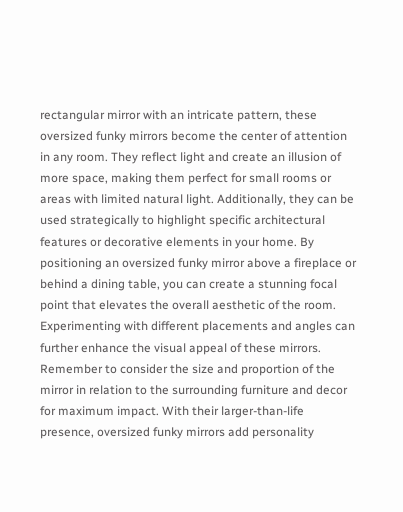rectangular mirror with an intricate pattern, these oversized funky mirrors become the center of attention in any room. They reflect light and create an illusion of more space, making them perfect for small rooms or areas with limited natural light. Additionally, they can be used strategically to highlight specific architectural features or decorative elements in your home. By positioning an oversized funky mirror above a fireplace or behind a dining table, you can create a stunning focal point that elevates the overall aesthetic of the room. Experimenting with different placements and angles can further enhance the visual appeal of these mirrors. Remember to consider the size and proportion of the mirror in relation to the surrounding furniture and decor for maximum impact. With their larger-than-life presence, oversized funky mirrors add personality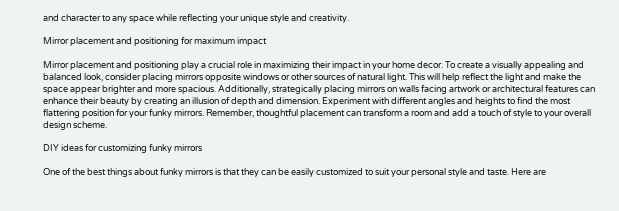and character to any space while reflecting your unique style and creativity.

Mirror placement and positioning for maximum impact

Mirror placement and positioning play a crucial role in maximizing their impact in your home decor. To create a visually appealing and balanced look, consider placing mirrors opposite windows or other sources of natural light. This will help reflect the light and make the space appear brighter and more spacious. Additionally, strategically placing mirrors on walls facing artwork or architectural features can enhance their beauty by creating an illusion of depth and dimension. Experiment with different angles and heights to find the most flattering position for your funky mirrors. Remember, thoughtful placement can transform a room and add a touch of style to your overall design scheme.

DIY ideas for customizing funky mirrors

One of the best things about funky mirrors is that they can be easily customized to suit your personal style and taste. Here are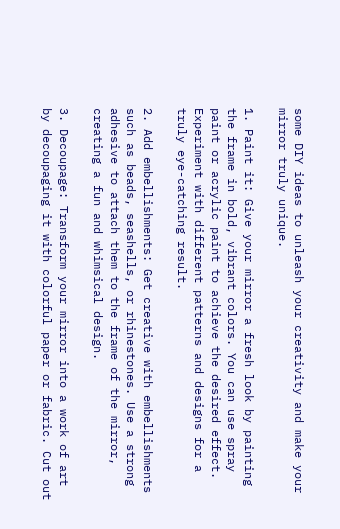some DIY ideas to unleash your creativity and make your mirror truly unique.

1. Paint it: Give your mirror a fresh look by painting the frame in bold, vibrant colors. You can use spray paint or acrylic paint to achieve the desired effect. Experiment with different patterns and designs for a truly eye-catching result.

2. Add embellishments: Get creative with embellishments such as beads, seashells, or rhinestones. Use a strong adhesive to attach them to the frame of the mirror, creating a fun and whimsical design.

3. Decoupage: Transform your mirror into a work of art by decoupaging it with colorful paper or fabric. Cut out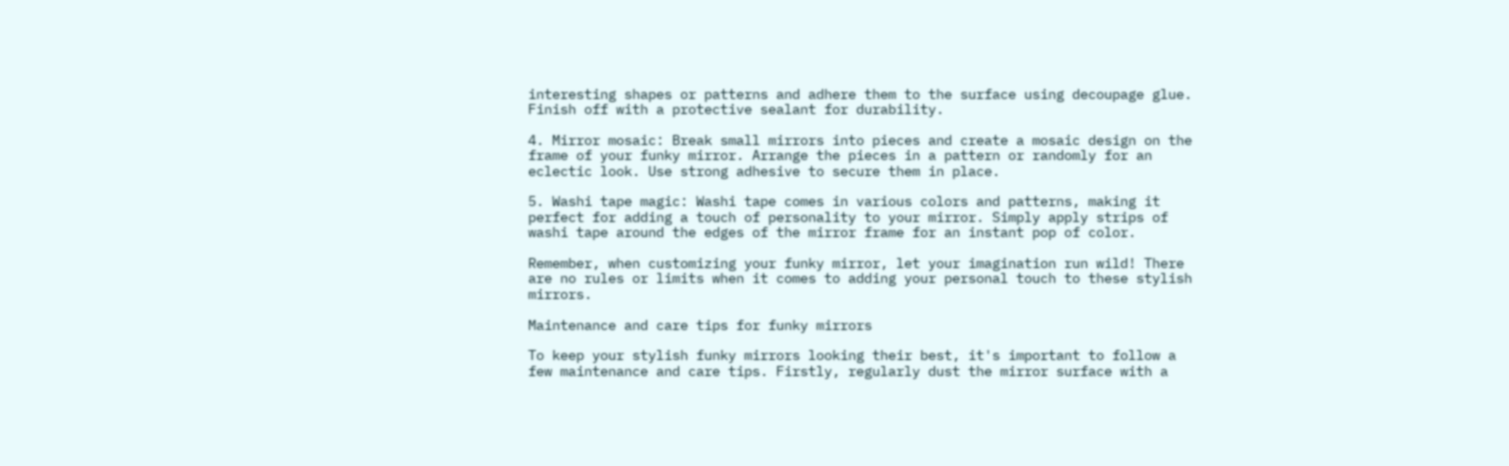interesting shapes or patterns and adhere them to the surface using decoupage glue. Finish off with a protective sealant for durability.

4. Mirror mosaic: Break small mirrors into pieces and create a mosaic design on the frame of your funky mirror. Arrange the pieces in a pattern or randomly for an eclectic look. Use strong adhesive to secure them in place.

5. Washi tape magic: Washi tape comes in various colors and patterns, making it perfect for adding a touch of personality to your mirror. Simply apply strips of washi tape around the edges of the mirror frame for an instant pop of color.

Remember, when customizing your funky mirror, let your imagination run wild! There are no rules or limits when it comes to adding your personal touch to these stylish mirrors.

Maintenance and care tips for funky mirrors

To keep your stylish funky mirrors looking their best, it's important to follow a few maintenance and care tips. Firstly, regularly dust the mirror surface with a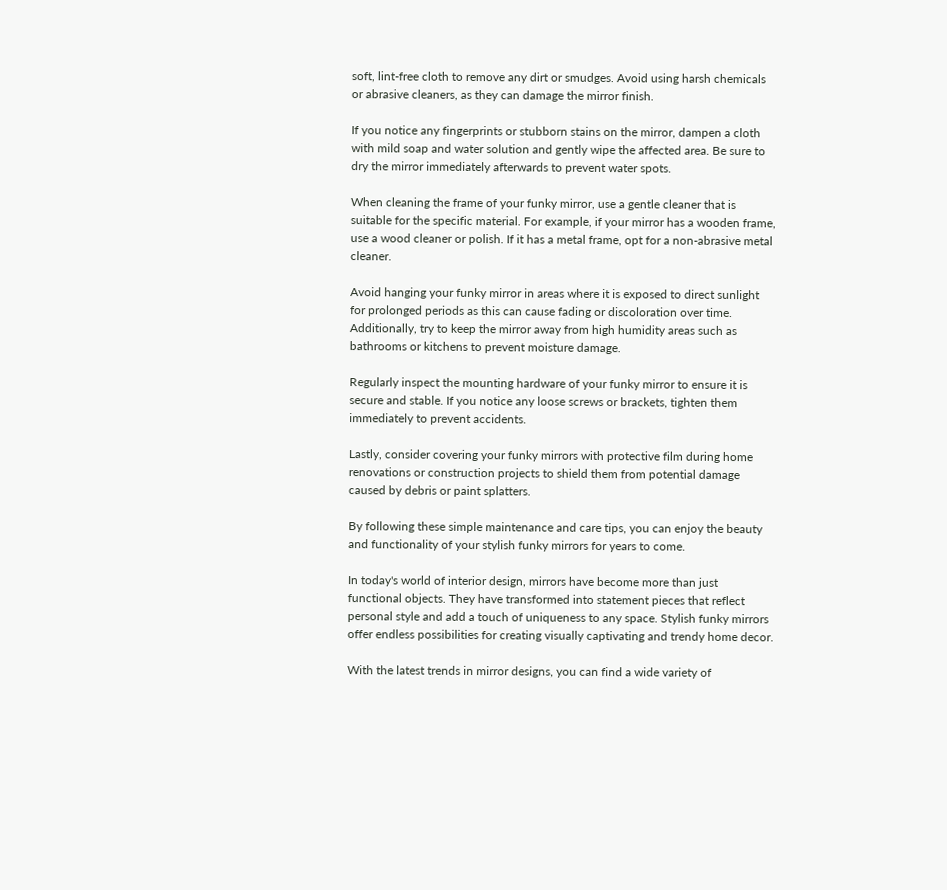soft, lint-free cloth to remove any dirt or smudges. Avoid using harsh chemicals or abrasive cleaners, as they can damage the mirror finish.

If you notice any fingerprints or stubborn stains on the mirror, dampen a cloth with mild soap and water solution and gently wipe the affected area. Be sure to dry the mirror immediately afterwards to prevent water spots.

When cleaning the frame of your funky mirror, use a gentle cleaner that is suitable for the specific material. For example, if your mirror has a wooden frame, use a wood cleaner or polish. If it has a metal frame, opt for a non-abrasive metal cleaner.

Avoid hanging your funky mirror in areas where it is exposed to direct sunlight for prolonged periods as this can cause fading or discoloration over time. Additionally, try to keep the mirror away from high humidity areas such as bathrooms or kitchens to prevent moisture damage.

Regularly inspect the mounting hardware of your funky mirror to ensure it is secure and stable. If you notice any loose screws or brackets, tighten them immediately to prevent accidents.

Lastly, consider covering your funky mirrors with protective film during home renovations or construction projects to shield them from potential damage caused by debris or paint splatters.

By following these simple maintenance and care tips, you can enjoy the beauty and functionality of your stylish funky mirrors for years to come.

In today's world of interior design, mirrors have become more than just functional objects. They have transformed into statement pieces that reflect personal style and add a touch of uniqueness to any space. Stylish funky mirrors offer endless possibilities for creating visually captivating and trendy home decor.

With the latest trends in mirror designs, you can find a wide variety of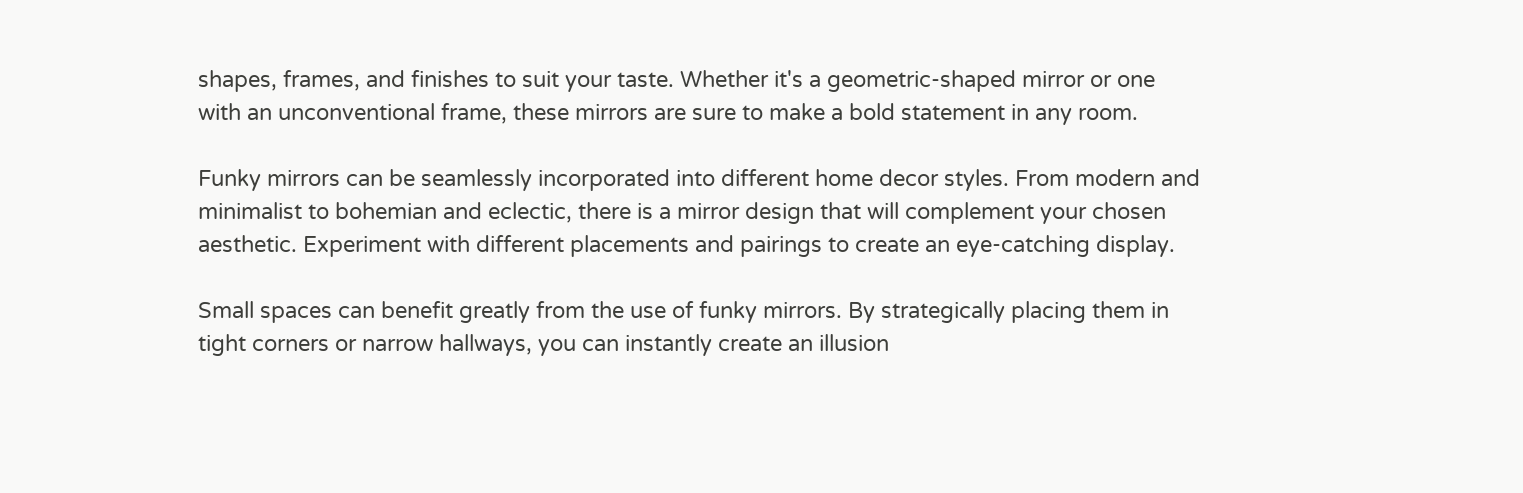shapes, frames, and finishes to suit your taste. Whether it's a geometric-shaped mirror or one with an unconventional frame, these mirrors are sure to make a bold statement in any room.

Funky mirrors can be seamlessly incorporated into different home decor styles. From modern and minimalist to bohemian and eclectic, there is a mirror design that will complement your chosen aesthetic. Experiment with different placements and pairings to create an eye-catching display.

Small spaces can benefit greatly from the use of funky mirrors. By strategically placing them in tight corners or narrow hallways, you can instantly create an illusion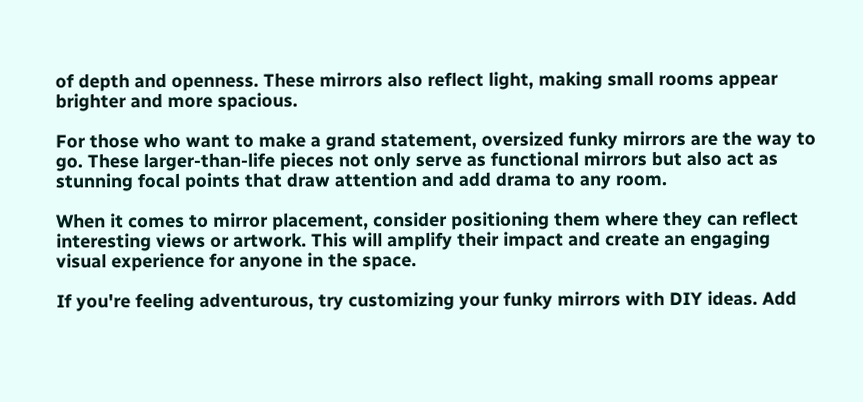of depth and openness. These mirrors also reflect light, making small rooms appear brighter and more spacious.

For those who want to make a grand statement, oversized funky mirrors are the way to go. These larger-than-life pieces not only serve as functional mirrors but also act as stunning focal points that draw attention and add drama to any room.

When it comes to mirror placement, consider positioning them where they can reflect interesting views or artwork. This will amplify their impact and create an engaging visual experience for anyone in the space.

If you're feeling adventurous, try customizing your funky mirrors with DIY ideas. Add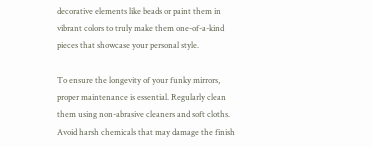decorative elements like beads or paint them in vibrant colors to truly make them one-of-a-kind pieces that showcase your personal style.

To ensure the longevity of your funky mirrors, proper maintenance is essential. Regularly clean them using non-abrasive cleaners and soft cloths. Avoid harsh chemicals that may damage the finish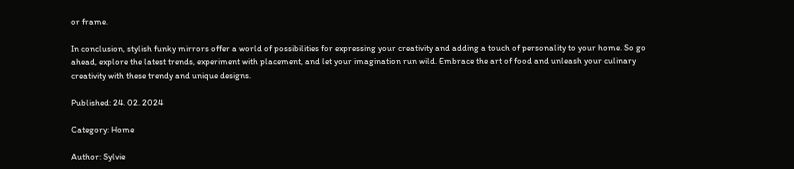or frame.

In conclusion, stylish funky mirrors offer a world of possibilities for expressing your creativity and adding a touch of personality to your home. So go ahead, explore the latest trends, experiment with placement, and let your imagination run wild. Embrace the art of food and unleash your culinary creativity with these trendy and unique designs.

Published: 24. 02. 2024

Category: Home

Author: Sylvie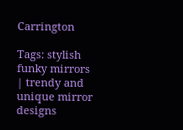Carrington

Tags: stylish funky mirrors | trendy and unique mirror designs